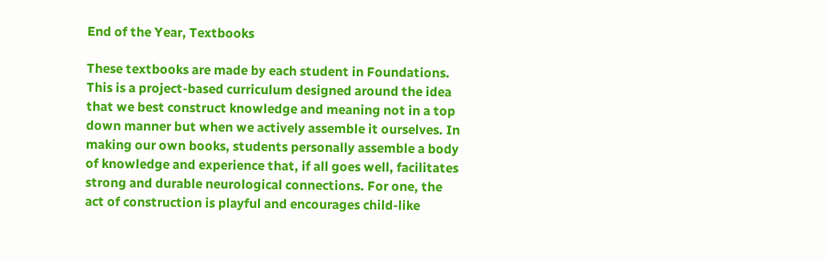End of the Year, Textbooks

These textbooks are made by each student in Foundations. This is a project-based curriculum designed around the idea that we best construct knowledge and meaning not in a top down manner but when we actively assemble it ourselves. In making our own books, students personally assemble a body of knowledge and experience that, if all goes well, facilitates strong and durable neurological connections. For one, the act of construction is playful and encourages child-like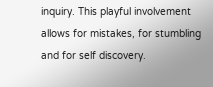inquiry. This playful involvement allows for mistakes, for stumbling and for self discovery.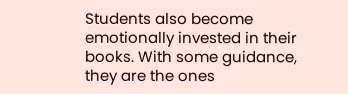Students also become emotionally invested in their books. With some guidance, they are the ones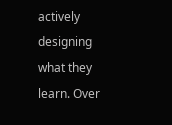actively designing what they learn. Over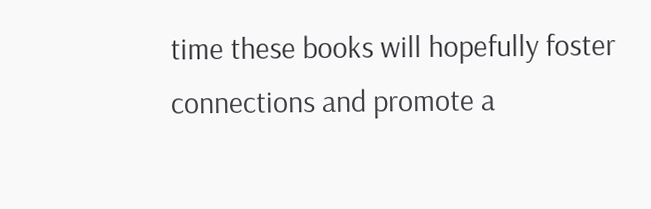time these books will hopefully foster connections and promote a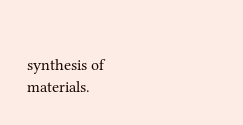synthesis of materials.